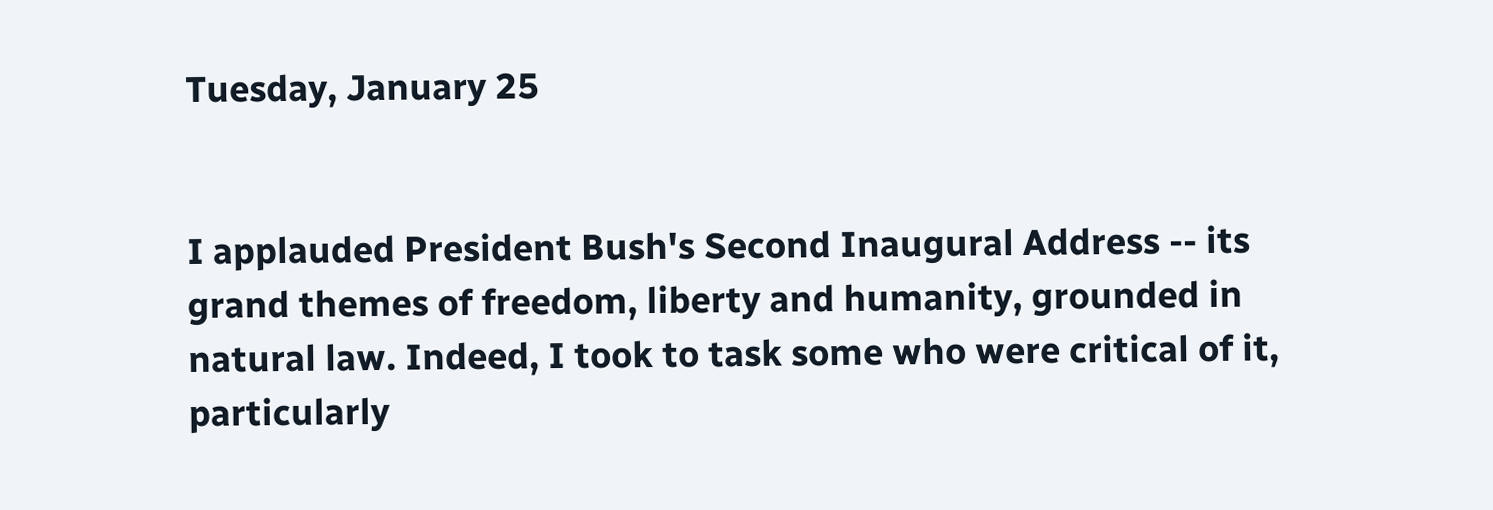Tuesday, January 25


I applauded President Bush's Second Inaugural Address -- its grand themes of freedom, liberty and humanity, grounded in natural law. Indeed, I took to task some who were critical of it, particularly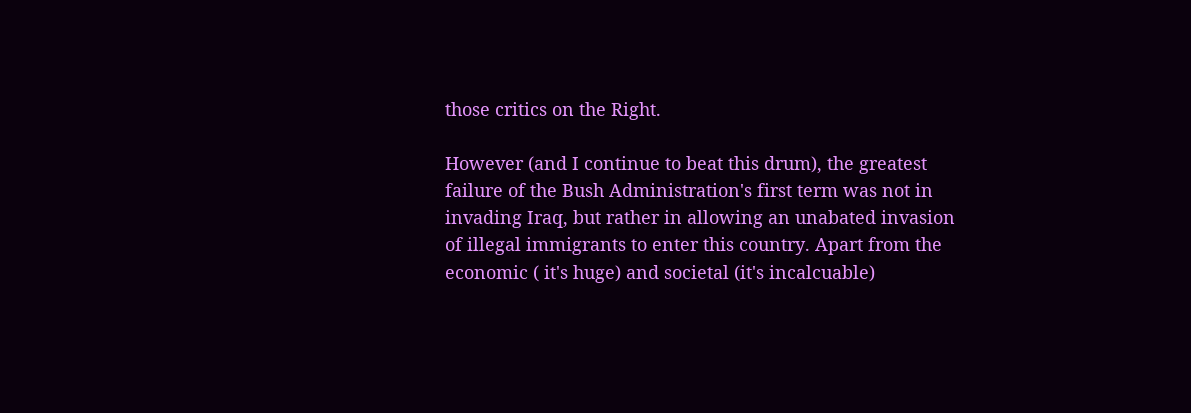those critics on the Right.

However (and I continue to beat this drum), the greatest failure of the Bush Administration's first term was not in invading Iraq, but rather in allowing an unabated invasion of illegal immigrants to enter this country. Apart from the economic ( it's huge) and societal (it's incalcuable)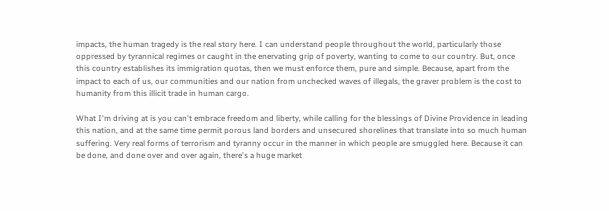impacts, the human tragedy is the real story here. I can understand people throughout the world, particularly those oppressed by tyrannical regimes or caught in the enervating grip of poverty, wanting to come to our country. But, once this country establishes its immigration quotas, then we must enforce them, pure and simple. Because, apart from the impact to each of us, our communities and our nation from unchecked waves of illegals, the graver problem is the cost to humanity from this illicit trade in human cargo.

What I'm driving at is you can't embrace freedom and liberty, while calling for the blessings of Divine Providence in leading this nation, and at the same time permit porous land borders and unsecured shorelines that translate into so much human suffering. Very real forms of terrorism and tyranny occur in the manner in which people are smuggled here. Because it can be done, and done over and over again, there's a huge market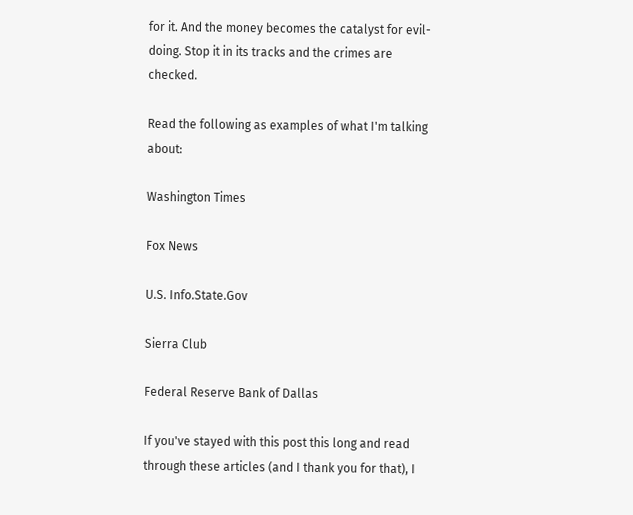for it. And the money becomes the catalyst for evil-doing. Stop it in its tracks and the crimes are checked.

Read the following as examples of what I'm talking about:

Washington Times

Fox News

U.S. Info.State.Gov

Sierra Club

Federal Reserve Bank of Dallas

If you've stayed with this post this long and read through these articles (and I thank you for that), I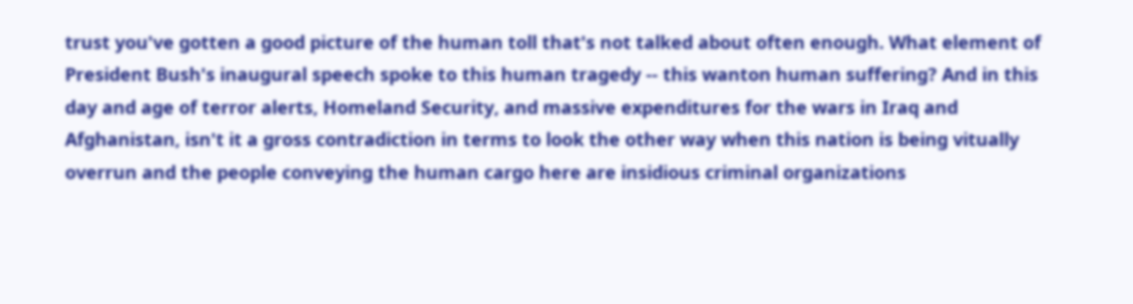trust you've gotten a good picture of the human toll that's not talked about often enough. What element of President Bush's inaugural speech spoke to this human tragedy -- this wanton human suffering? And in this day and age of terror alerts, Homeland Security, and massive expenditures for the wars in Iraq and Afghanistan, isn't it a gross contradiction in terms to look the other way when this nation is being vitually overrun and the people conveying the human cargo here are insidious criminal organizations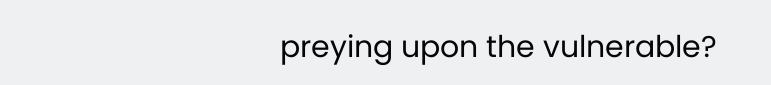preying upon the vulnerable?